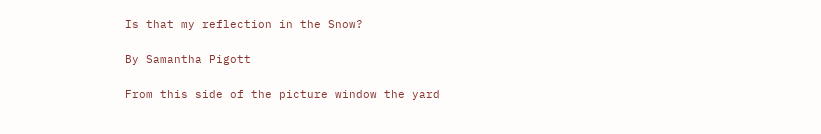Is that my reflection in the Snow?

By Samantha Pigott

From this side of the picture window the yard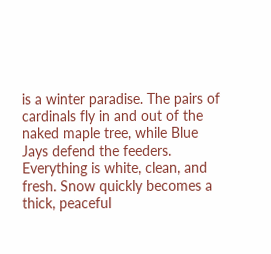is a winter paradise. The pairs of cardinals fly in and out of the naked maple tree, while Blue Jays defend the feeders. Everything is white, clean, and fresh. Snow quickly becomes a thick, peaceful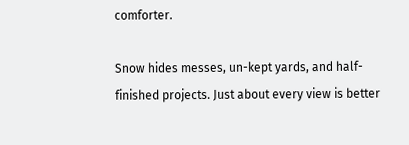comforter.

Snow hides messes, un-kept yards, and half-finished projects. Just about every view is better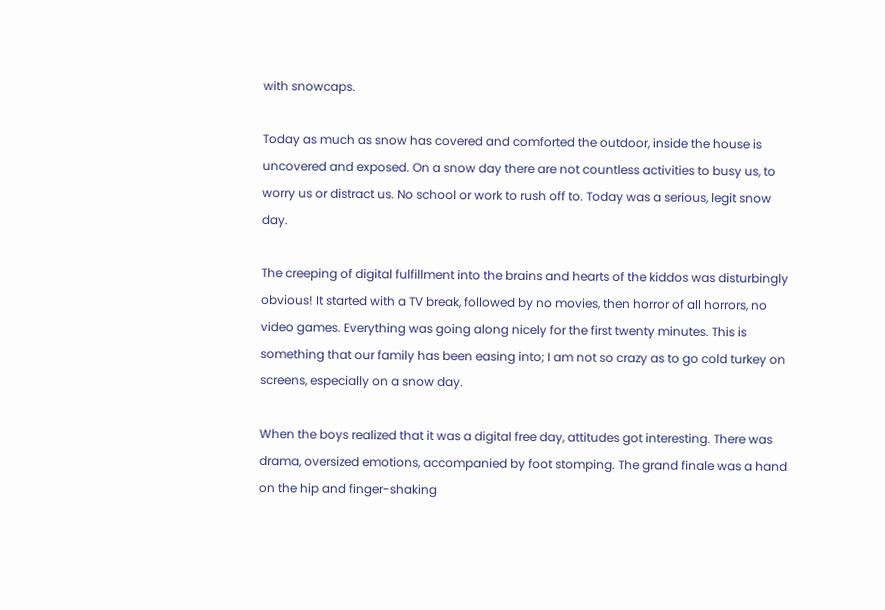with snowcaps.

Today as much as snow has covered and comforted the outdoor, inside the house is uncovered and exposed. On a snow day there are not countless activities to busy us, to worry us or distract us. No school or work to rush off to. Today was a serious, legit snow day.

The creeping of digital fulfillment into the brains and hearts of the kiddos was disturbingly obvious! It started with a TV break, followed by no movies, then horror of all horrors, no video games. Everything was going along nicely for the first twenty minutes. This is something that our family has been easing into; I am not so crazy as to go cold turkey on screens, especially on a snow day.

When the boys realized that it was a digital free day, attitudes got interesting. There was drama, oversized emotions, accompanied by foot stomping. The grand finale was a hand on the hip and finger-shaking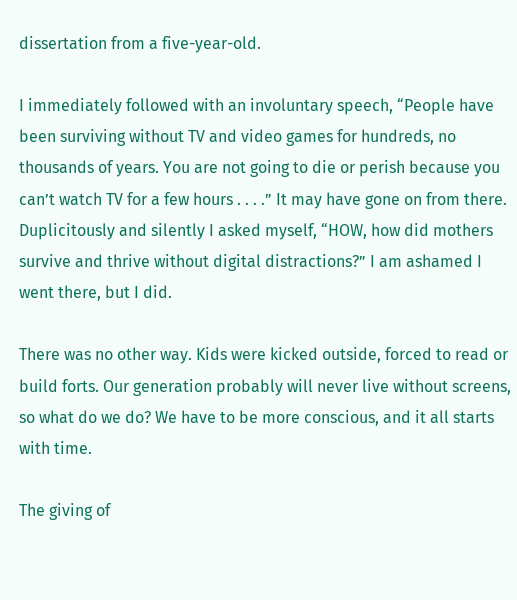dissertation from a five-year-old.

I immediately followed with an involuntary speech, “People have been surviving without TV and video games for hundreds, no thousands of years. You are not going to die or perish because you can’t watch TV for a few hours . . . .” It may have gone on from there. Duplicitously and silently I asked myself, “HOW, how did mothers survive and thrive without digital distractions?” I am ashamed I went there, but I did.

There was no other way. Kids were kicked outside, forced to read or build forts. Our generation probably will never live without screens, so what do we do? We have to be more conscious, and it all starts with time.

The giving of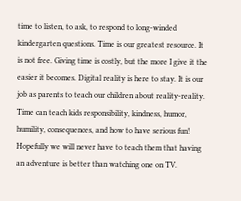time to listen, to ask, to respond to long-winded kindergarten questions. Time is our greatest resource. It is not free. Giving time is costly, but the more I give it the easier it becomes. Digital reality is here to stay. It is our job as parents to teach our children about reality-reality. Time can teach kids responsibility, kindness, humor, humility, consequences, and how to have serious fun! Hopefully we will never have to teach them that having an adventure is better than watching one on TV.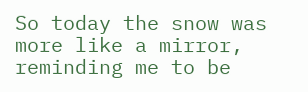So today the snow was more like a mirror, reminding me to be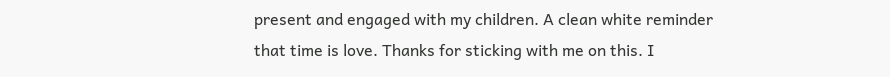present and engaged with my children. A clean white reminder that time is love. Thanks for sticking with me on this. I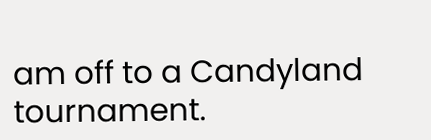am off to a Candyland tournament.